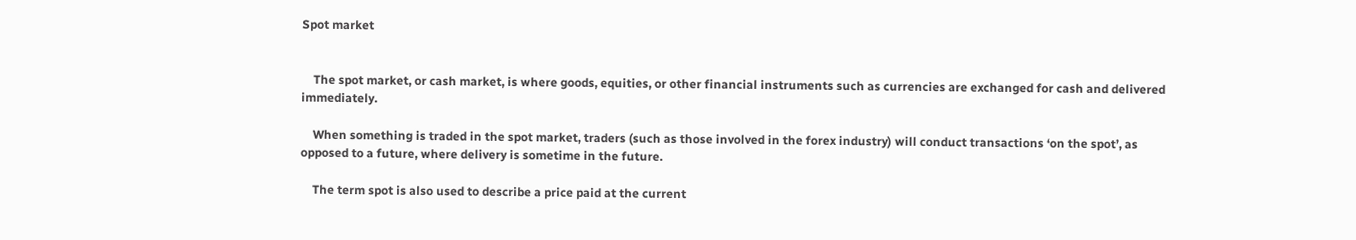Spot market


    The spot market, or cash market, is where goods, equities, or other financial instruments such as currencies are exchanged for cash and delivered immediately.

    When something is traded in the spot market, traders (such as those involved in the forex industry) will conduct transactions ‘on the spot’, as opposed to a future, where delivery is sometime in the future.

    The term spot is also used to describe a price paid at the current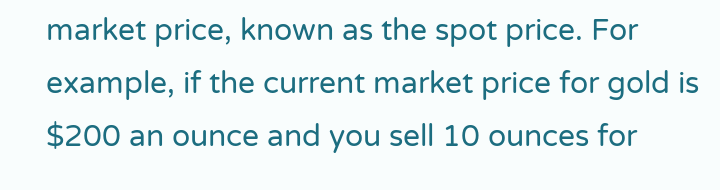market price, known as the spot price. For example, if the current market price for gold is $200 an ounce and you sell 10 ounces for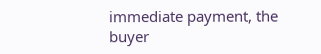immediate payment, the buyer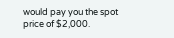would pay you the spot price of $2,000.